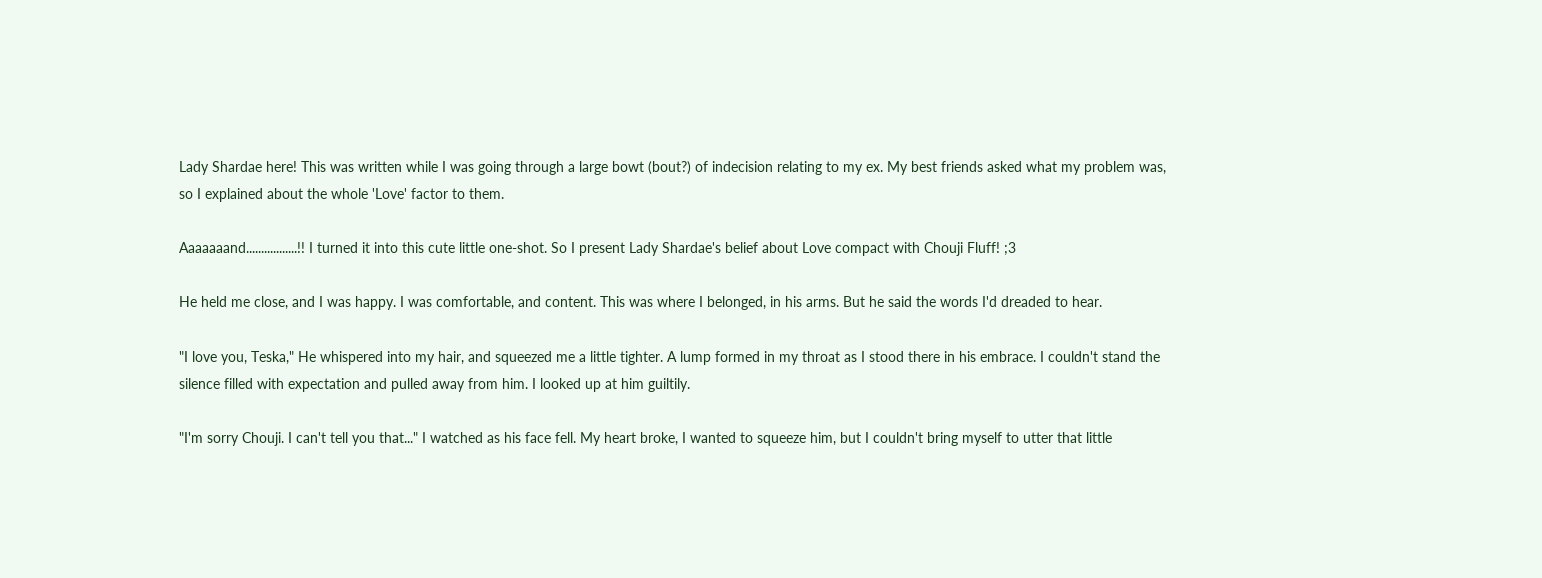Lady Shardae here! This was written while I was going through a large bowt (bout?) of indecision relating to my ex. My best friends asked what my problem was, so I explained about the whole 'Love' factor to them.

Aaaaaaand.................!! I turned it into this cute little one-shot. So I present Lady Shardae's belief about Love compact with Chouji Fluff! ;3

He held me close, and I was happy. I was comfortable, and content. This was where I belonged, in his arms. But he said the words I'd dreaded to hear.

"I love you, Teska," He whispered into my hair, and squeezed me a little tighter. A lump formed in my throat as I stood there in his embrace. I couldn't stand the silence filled with expectation and pulled away from him. I looked up at him guiltily.

"I'm sorry Chouji. I can't tell you that..." I watched as his face fell. My heart broke, I wanted to squeeze him, but I couldn't bring myself to utter that little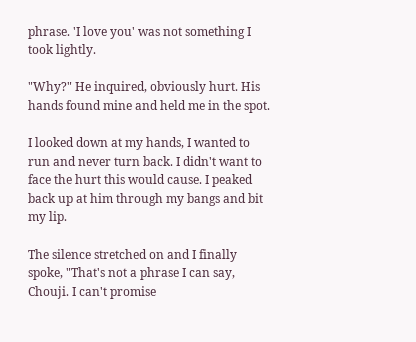phrase. 'I love you' was not something I took lightly.

"Why?" He inquired, obviously hurt. His hands found mine and held me in the spot.

I looked down at my hands, I wanted to run and never turn back. I didn't want to face the hurt this would cause. I peaked back up at him through my bangs and bit my lip.

The silence stretched on and I finally spoke, "That's not a phrase I can say, Chouji. I can't promise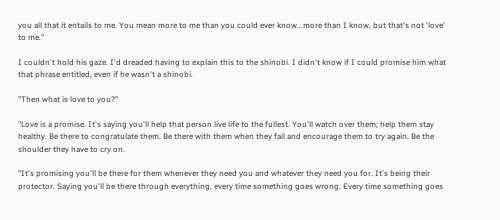you all that it entails to me. You mean more to me than you could ever know...more than I know, but that's not 'love' to me."

I couldn't hold his gaze. I'd dreaded having to explain this to the shinobi. I didn't know if I could promise him what that phrase entitled, even if he wasn't a shinobi.

"Then what is love to you?"

"Love is a promise. It's saying you'll help that person live life to the fullest. You'll watch over them; help them stay healthy. Be there to congratulate them. Be there with them when they fail and encourage them to try again. Be the shoulder they have to cry on.

"It's promising you'll be there for them whenever they need you and whatever they need you for. It's being their protector. Saying you'll be there through everything, every time something goes wrong. Every time something goes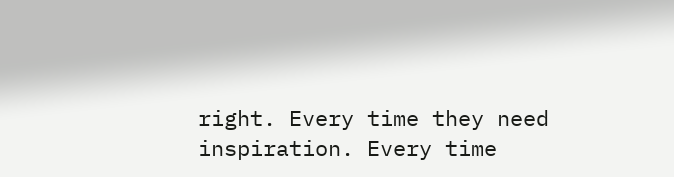right. Every time they need inspiration. Every time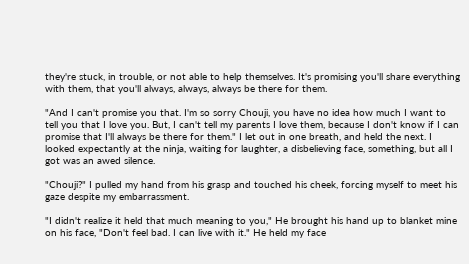they're stuck, in trouble, or not able to help themselves. It's promising you'll share everything with them, that you'll always, always, always be there for them.

"And I can't promise you that. I'm so sorry Chouji, you have no idea how much I want to tell you that I love you. But, I can't tell my parents I love them, because I don't know if I can promise that I'll always be there for them." I let out in one breath, and held the next. I looked expectantly at the ninja, waiting for laughter, a disbelieving face, something, but all I got was an awed silence.

"Chouji?" I pulled my hand from his grasp and touched his cheek, forcing myself to meet his gaze despite my embarrassment.

"I didn't realize it held that much meaning to you," He brought his hand up to blanket mine on his face, "Don't feel bad. I can live with it." He held my face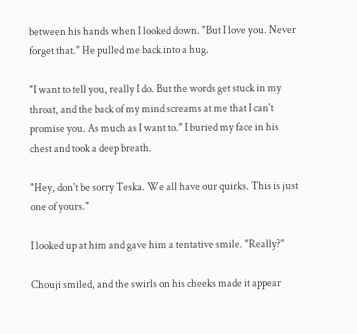between his hands when I looked down. "But I love you. Never forget that." He pulled me back into a hug.

"I want to tell you, really I do. But the words get stuck in my throat, and the back of my mind screams at me that I can't promise you. As much as I want to." I buried my face in his chest and took a deep breath.

"Hey, don't be sorry Teska. We all have our quirks. This is just one of yours."

I looked up at him and gave him a tentative smile. "Really?"

Chouji smiled, and the swirls on his cheeks made it appear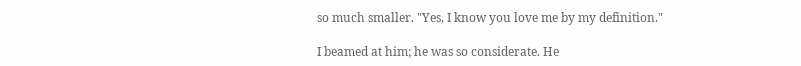so much smaller. "Yes, I know you love me by my definition."

I beamed at him; he was so considerate. He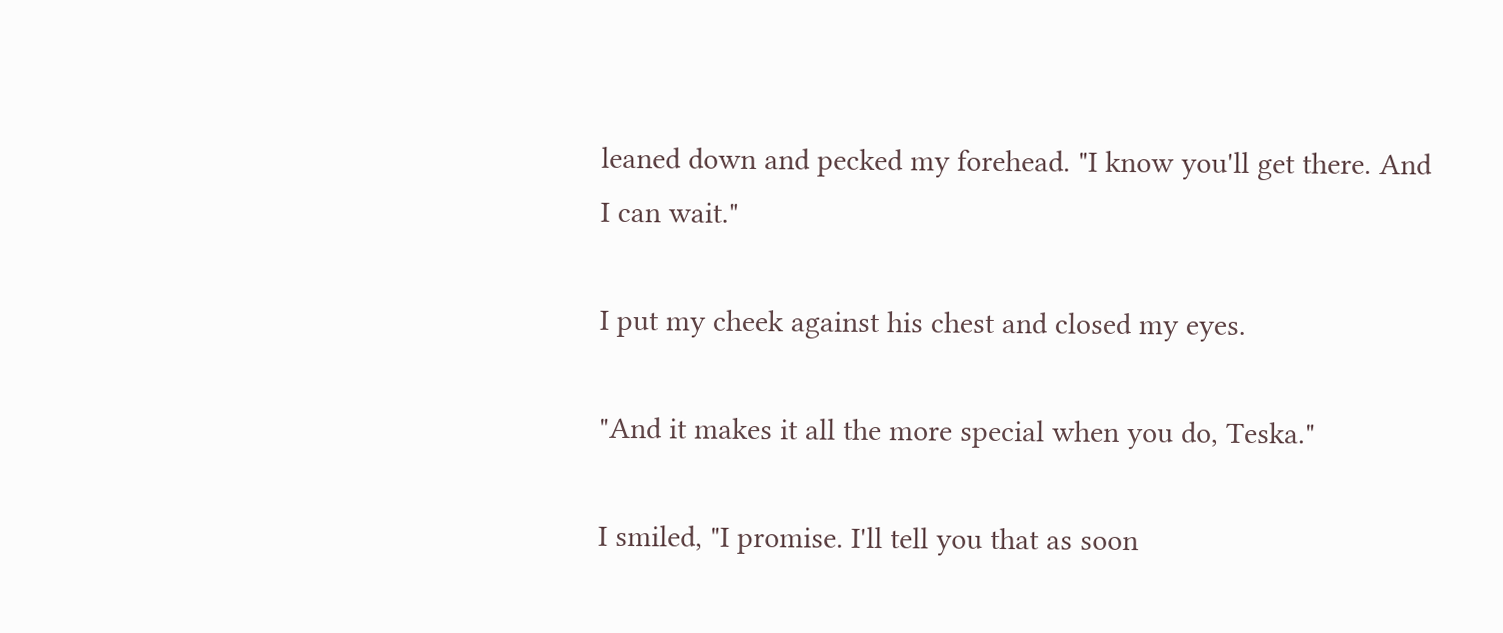leaned down and pecked my forehead. "I know you'll get there. And I can wait."

I put my cheek against his chest and closed my eyes.

"And it makes it all the more special when you do, Teska."

I smiled, "I promise. I'll tell you that as soon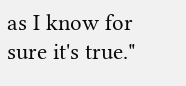as I know for sure it's true."